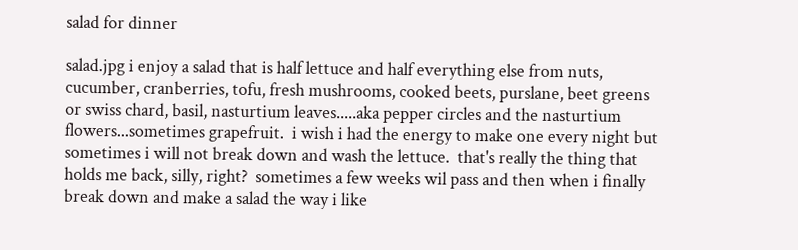salad for dinner

salad.jpg i enjoy a salad that is half lettuce and half everything else from nuts, cucumber, cranberries, tofu, fresh mushrooms, cooked beets, purslane, beet greens or swiss chard, basil, nasturtium leaves.....aka pepper circles and the nasturtium flowers...sometimes grapefruit.  i wish i had the energy to make one every night but sometimes i will not break down and wash the lettuce.  that's really the thing that holds me back, silly, right?  sometimes a few weeks wil pass and then when i finally break down and make a salad the way i like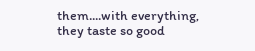them....with everything, they taste so good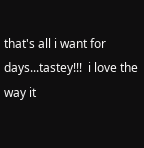that's all i want for days...tastey!!!  i love the way it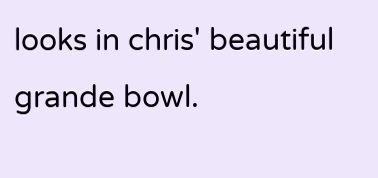looks in chris' beautiful grande bowl.